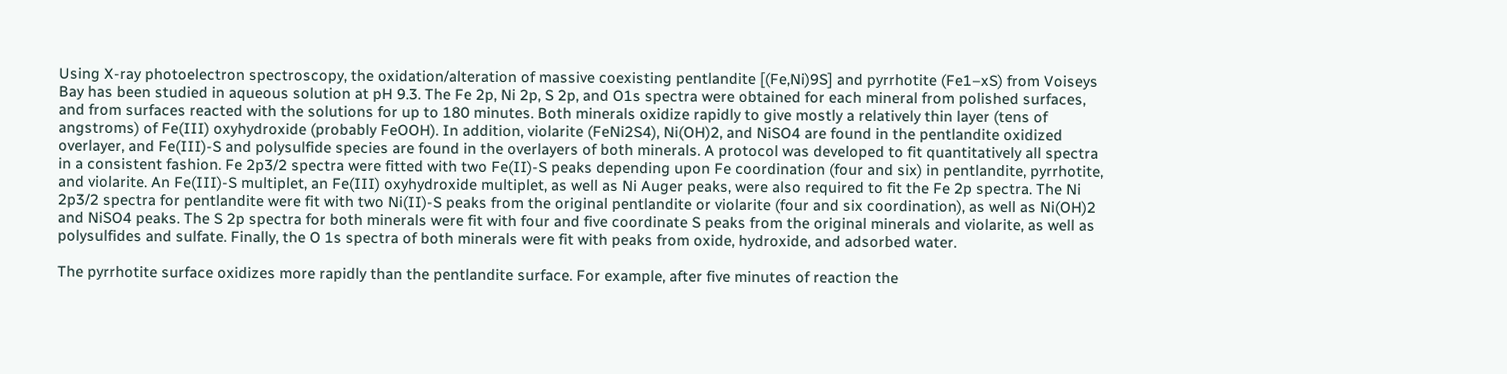Using X-ray photoelectron spectroscopy, the oxidation/alteration of massive coexisting pentlandite [(Fe,Ni)9S] and pyrrhotite (Fe1–xS) from Voiseys Bay has been studied in aqueous solution at pH 9.3. The Fe 2p, Ni 2p, S 2p, and O1s spectra were obtained for each mineral from polished surfaces, and from surfaces reacted with the solutions for up to 180 minutes. Both minerals oxidize rapidly to give mostly a relatively thin layer (tens of angstroms) of Fe(III) oxyhydroxide (probably FeOOH). In addition, violarite (FeNi2S4), Ni(OH)2, and NiSO4 are found in the pentlandite oxidized overlayer, and Fe(III)-S and polysulfide species are found in the overlayers of both minerals. A protocol was developed to fit quantitatively all spectra in a consistent fashion. Fe 2p3/2 spectra were fitted with two Fe(II)-S peaks depending upon Fe coordination (four and six) in pentlandite, pyrrhotite, and violarite. An Fe(III)-S multiplet, an Fe(III) oxyhydroxide multiplet, as well as Ni Auger peaks, were also required to fit the Fe 2p spectra. The Ni 2p3/2 spectra for pentlandite were fit with two Ni(II)-S peaks from the original pentlandite or violarite (four and six coordination), as well as Ni(OH)2 and NiSO4 peaks. The S 2p spectra for both minerals were fit with four and five coordinate S peaks from the original minerals and violarite, as well as polysulfides and sulfate. Finally, the O 1s spectra of both minerals were fit with peaks from oxide, hydroxide, and adsorbed water.

The pyrrhotite surface oxidizes more rapidly than the pentlandite surface. For example, after five minutes of reaction the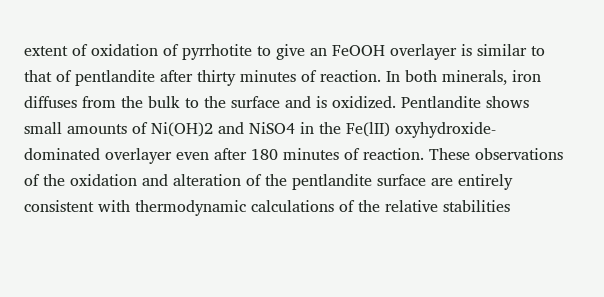extent of oxidation of pyrrhotite to give an FeOOH overlayer is similar to that of pentlandite after thirty minutes of reaction. In both minerals, iron diffuses from the bulk to the surface and is oxidized. Pentlandite shows small amounts of Ni(OH)2 and NiSO4 in the Fe(lII) oxyhydroxide-dominated overlayer even after 180 minutes of reaction. These observations of the oxidation and alteration of the pentlandite surface are entirely consistent with thermodynamic calculations of the relative stabilities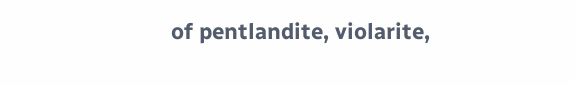of pentlandite, violarite,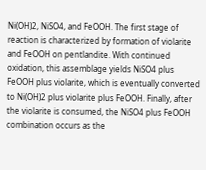Ni(OH)2, NiSO4, and FeOOH. The first stage of reaction is characterized by formation of violarite and FeOOH on pentlandite. With continued oxidation, this assemblage yields NiSO4 plus FeOOH plus violarite, which is eventually converted to Ni(OH)2 plus violarite plus FeOOH. Finally, after the violarite is consumed, the NiSO4 plus FeOOH combination occurs as the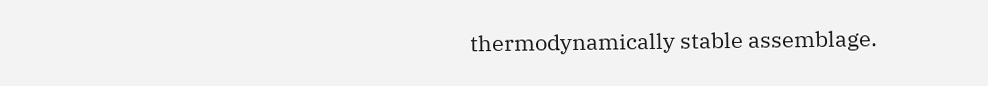thermodynamically stable assemblage.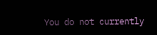You do not currently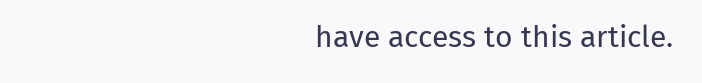have access to this article.